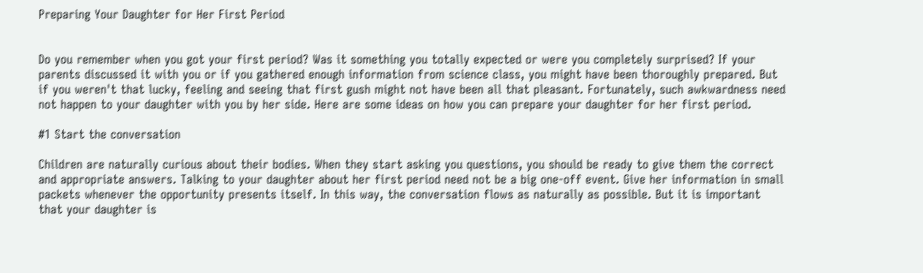Preparing Your Daughter for Her First Period


Do you remember when you got your first period? Was it something you totally expected or were you completely surprised? If your parents discussed it with you or if you gathered enough information from science class, you might have been thoroughly prepared. But if you weren't that lucky, feeling and seeing that first gush might not have been all that pleasant. Fortunately, such awkwardness need not happen to your daughter with you by her side. Here are some ideas on how you can prepare your daughter for her first period.

#1 Start the conversation

Children are naturally curious about their bodies. When they start asking you questions, you should be ready to give them the correct and appropriate answers. Talking to your daughter about her first period need not be a big one-off event. Give her information in small packets whenever the opportunity presents itself. In this way, the conversation flows as naturally as possible. But it is important that your daughter is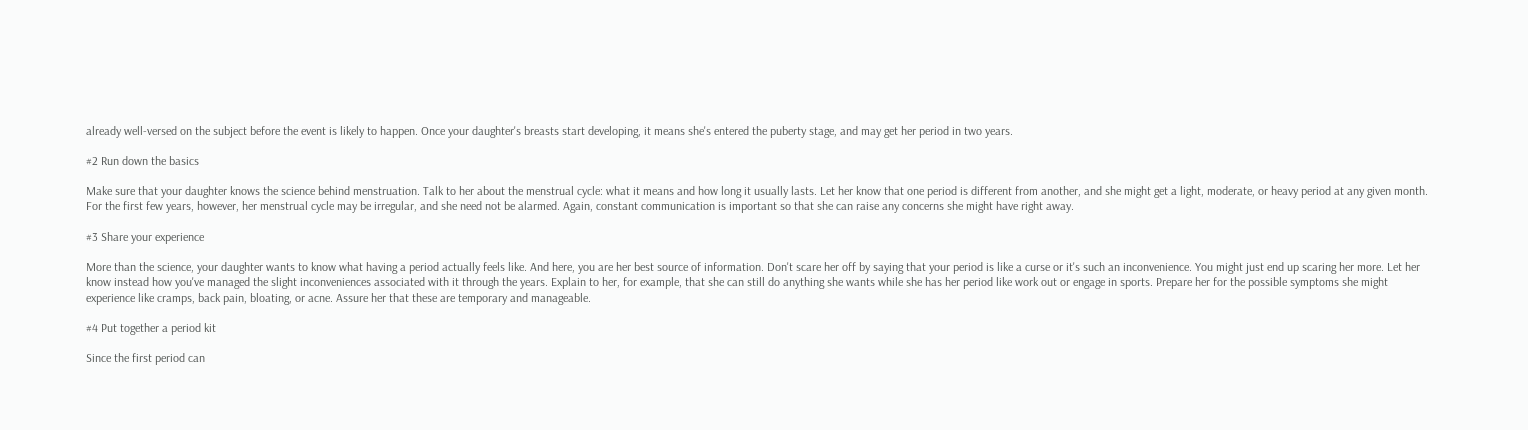already well-versed on the subject before the event is likely to happen. Once your daughter's breasts start developing, it means she's entered the puberty stage, and may get her period in two years.

#2 Run down the basics

Make sure that your daughter knows the science behind menstruation. Talk to her about the menstrual cycle: what it means and how long it usually lasts. Let her know that one period is different from another, and she might get a light, moderate, or heavy period at any given month. For the first few years, however, her menstrual cycle may be irregular, and she need not be alarmed. Again, constant communication is important so that she can raise any concerns she might have right away.

#3 Share your experience

More than the science, your daughter wants to know what having a period actually feels like. And here, you are her best source of information. Don't scare her off by saying that your period is like a curse or it's such an inconvenience. You might just end up scaring her more. Let her know instead how you've managed the slight inconveniences associated with it through the years. Explain to her, for example, that she can still do anything she wants while she has her period like work out or engage in sports. Prepare her for the possible symptoms she might experience like cramps, back pain, bloating, or acne. Assure her that these are temporary and manageable.

#4 Put together a period kit

Since the first period can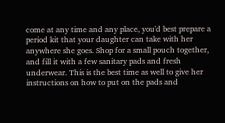come at any time and any place, you'd best prepare a period kit that your daughter can take with her anywhere she goes. Shop for a small pouch together, and fill it with a few sanitary pads and fresh underwear. This is the best time as well to give her instructions on how to put on the pads and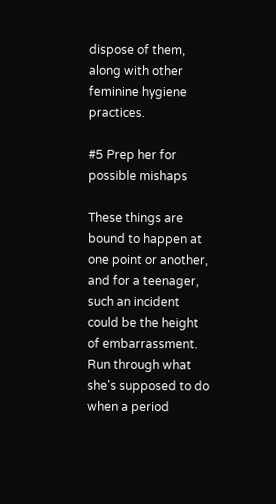dispose of them, along with other feminine hygiene practices.

#5 Prep her for possible mishaps

These things are bound to happen at one point or another, and for a teenager, such an incident could be the height of embarrassment. Run through what she's supposed to do when a period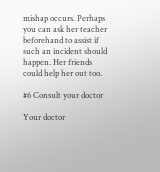mishap occurs. Perhaps you can ask her teacher beforehand to assist if such an incident should happen. Her friends could help her out too.

#6 Consult your doctor

Your doctor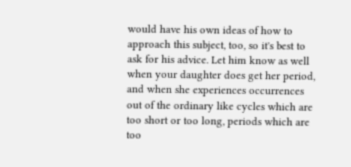would have his own ideas of how to approach this subject, too, so it's best to ask for his advice. Let him know as well when your daughter does get her period, and when she experiences occurrences out of the ordinary like cycles which are too short or too long, periods which are too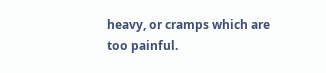heavy, or cramps which are too painful.